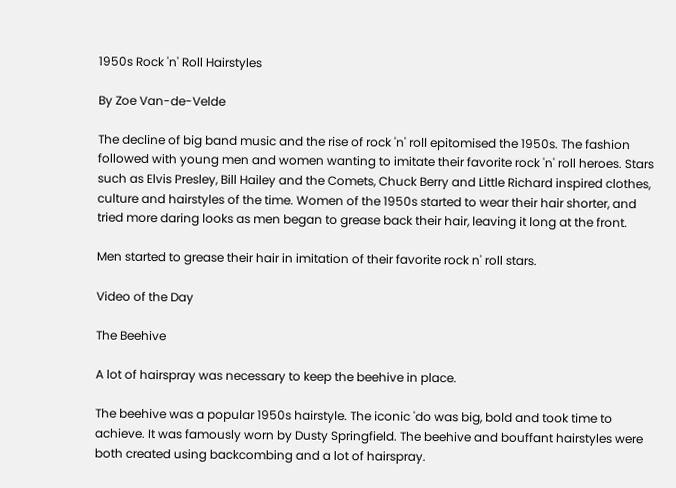1950s Rock 'n' Roll Hairstyles

By Zoe Van-de-Velde

The decline of big band music and the rise of rock 'n' roll epitomised the 1950s. The fashion followed with young men and women wanting to imitate their favorite rock 'n' roll heroes. Stars such as Elvis Presley, Bill Hailey and the Comets, Chuck Berry and Little Richard inspired clothes, culture and hairstyles of the time. Women of the 1950s started to wear their hair shorter, and tried more daring looks as men began to grease back their hair, leaving it long at the front.

Men started to grease their hair in imitation of their favorite rock n' roll stars.

Video of the Day

The Beehive

A lot of hairspray was necessary to keep the beehive in place.

The beehive was a popular 1950s hairstyle. The iconic 'do was big, bold and took time to achieve. It was famously worn by Dusty Springfield. The beehive and bouffant hairstyles were both created using backcombing and a lot of hairspray.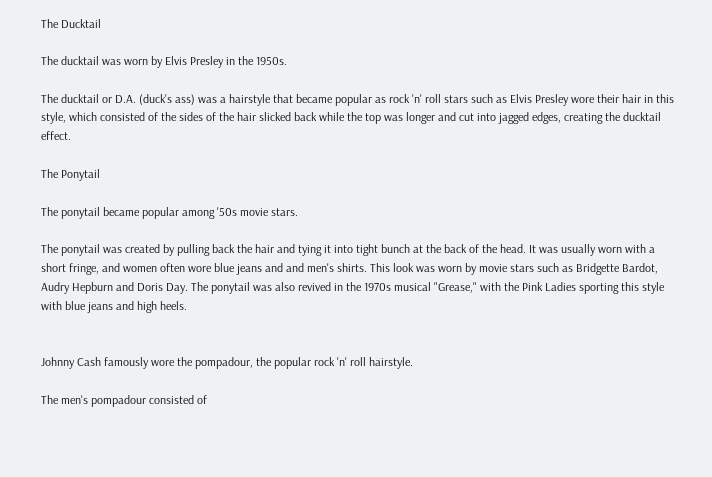The Ducktail

The ducktail was worn by Elvis Presley in the 1950s.

The ducktail or D.A. (duck's ass) was a hairstyle that became popular as rock 'n' roll stars such as Elvis Presley wore their hair in this style, which consisted of the sides of the hair slicked back while the top was longer and cut into jagged edges, creating the ducktail effect.

The Ponytail

The ponytail became popular among '50s movie stars.

The ponytail was created by pulling back the hair and tying it into tight bunch at the back of the head. It was usually worn with a short fringe, and women often wore blue jeans and and men's shirts. This look was worn by movie stars such as Bridgette Bardot, Audry Hepburn and Doris Day. The ponytail was also revived in the 1970s musical "Grease," with the Pink Ladies sporting this style with blue jeans and high heels.


Johnny Cash famously wore the pompadour, the popular rock 'n' roll hairstyle.

The men's pompadour consisted of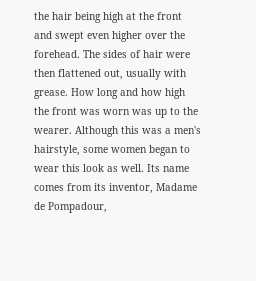the hair being high at the front and swept even higher over the forehead. The sides of hair were then flattened out, usually with grease. How long and how high the front was worn was up to the wearer. Although this was a men's hairstyle, some women began to wear this look as well. Its name comes from its inventor, Madame de Pompadour,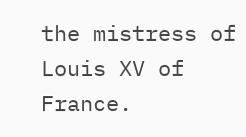the mistress of Louis XV of France.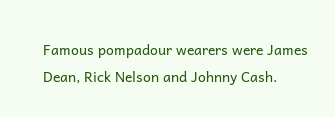Famous pompadour wearers were James Dean, Rick Nelson and Johnny Cash.